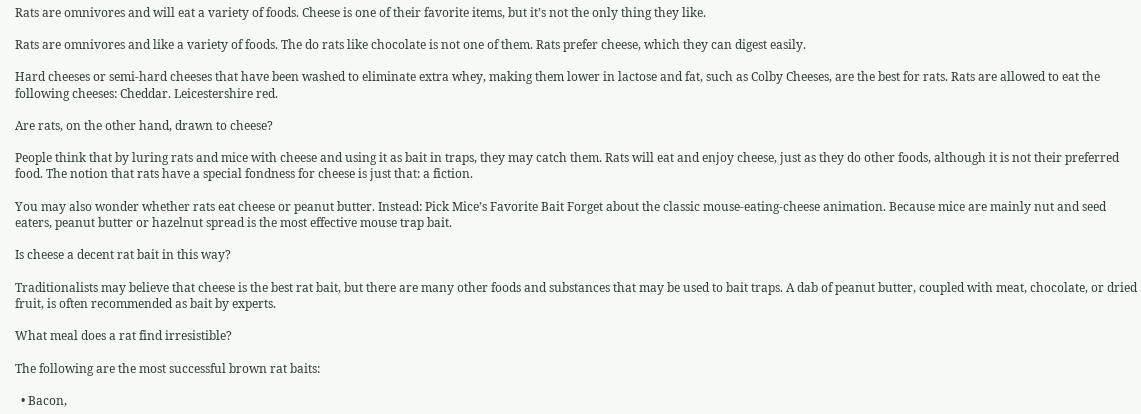Rats are omnivores and will eat a variety of foods. Cheese is one of their favorite items, but it’s not the only thing they like.

Rats are omnivores and like a variety of foods. The do rats like chocolate is not one of them. Rats prefer cheese, which they can digest easily.

Hard cheeses or semi-hard cheeses that have been washed to eliminate extra whey, making them lower in lactose and fat, such as Colby Cheeses, are the best for rats. Rats are allowed to eat the following cheeses: Cheddar. Leicestershire red.

Are rats, on the other hand, drawn to cheese?

People think that by luring rats and mice with cheese and using it as bait in traps, they may catch them. Rats will eat and enjoy cheese, just as they do other foods, although it is not their preferred food. The notion that rats have a special fondness for cheese is just that: a fiction.

You may also wonder whether rats eat cheese or peanut butter. Instead: Pick Mice’s Favorite Bait Forget about the classic mouse-eating-cheese animation. Because mice are mainly nut and seed eaters, peanut butter or hazelnut spread is the most effective mouse trap bait.

Is cheese a decent rat bait in this way?

Traditionalists may believe that cheese is the best rat bait, but there are many other foods and substances that may be used to bait traps. A dab of peanut butter, coupled with meat, chocolate, or dried fruit, is often recommended as bait by experts.

What meal does a rat find irresistible?

The following are the most successful brown rat baits:

  • Bacon,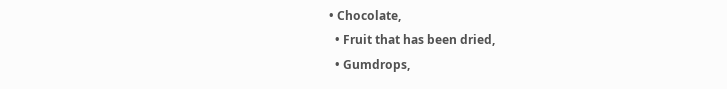• Chocolate,
  • Fruit that has been dried,
  • Gumdrops,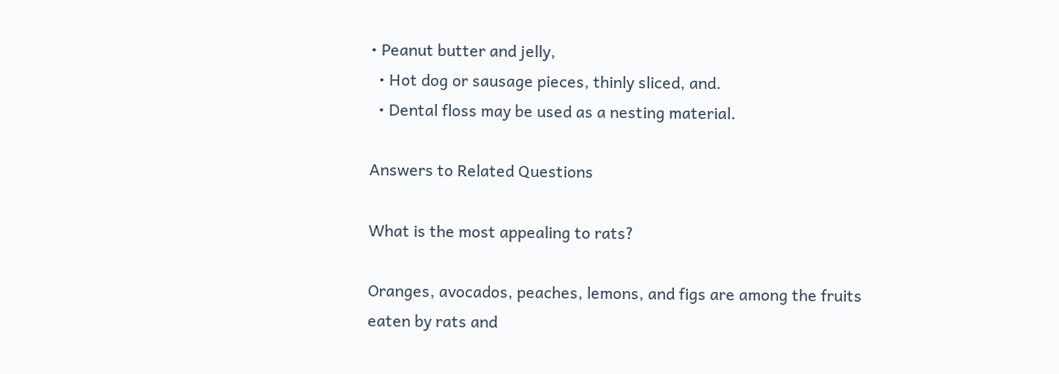• Peanut butter and jelly,
  • Hot dog or sausage pieces, thinly sliced, and.
  • Dental floss may be used as a nesting material.

Answers to Related Questions

What is the most appealing to rats?

Oranges, avocados, peaches, lemons, and figs are among the fruits eaten by rats and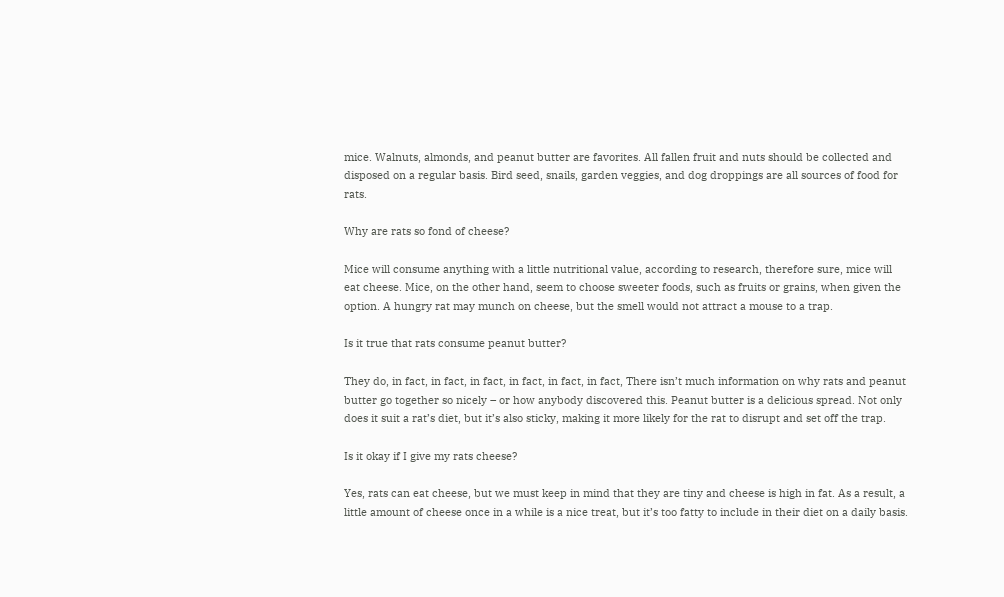mice. Walnuts, almonds, and peanut butter are favorites. All fallen fruit and nuts should be collected and disposed on a regular basis. Bird seed, snails, garden veggies, and dog droppings are all sources of food for rats.

Why are rats so fond of cheese?

Mice will consume anything with a little nutritional value, according to research, therefore sure, mice will eat cheese. Mice, on the other hand, seem to choose sweeter foods, such as fruits or grains, when given the option. A hungry rat may munch on cheese, but the smell would not attract a mouse to a trap.

Is it true that rats consume peanut butter?

They do, in fact, in fact, in fact, in fact, in fact, in fact, There isn’t much information on why rats and peanut butter go together so nicely – or how anybody discovered this. Peanut butter is a delicious spread. Not only does it suit a rat’s diet, but it’s also sticky, making it more likely for the rat to disrupt and set off the trap.

Is it okay if I give my rats cheese?

Yes, rats can eat cheese, but we must keep in mind that they are tiny and cheese is high in fat. As a result, a little amount of cheese once in a while is a nice treat, but it’s too fatty to include in their diet on a daily basis.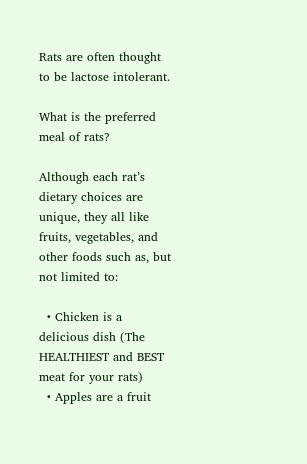Rats are often thought to be lactose intolerant.

What is the preferred meal of rats?

Although each rat’s dietary choices are unique, they all like fruits, vegetables, and other foods such as, but not limited to:

  • Chicken is a delicious dish (The HEALTHIEST and BEST meat for your rats)
  • Apples are a fruit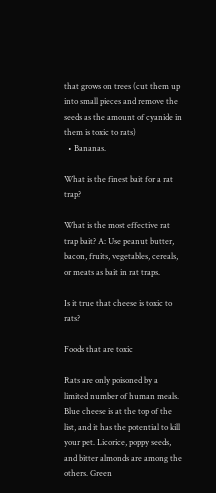that grows on trees (cut them up into small pieces and remove the seeds as the amount of cyanide in them is toxic to rats)
  • Bananas.

What is the finest bait for a rat trap?

What is the most effective rat trap bait? A: Use peanut butter, bacon, fruits, vegetables, cereals, or meats as bait in rat traps.

Is it true that cheese is toxic to rats?

Foods that are toxic

Rats are only poisoned by a limited number of human meals. Blue cheese is at the top of the list, and it has the potential to kill your pet. Licorice, poppy seeds, and bitter almonds are among the others. Green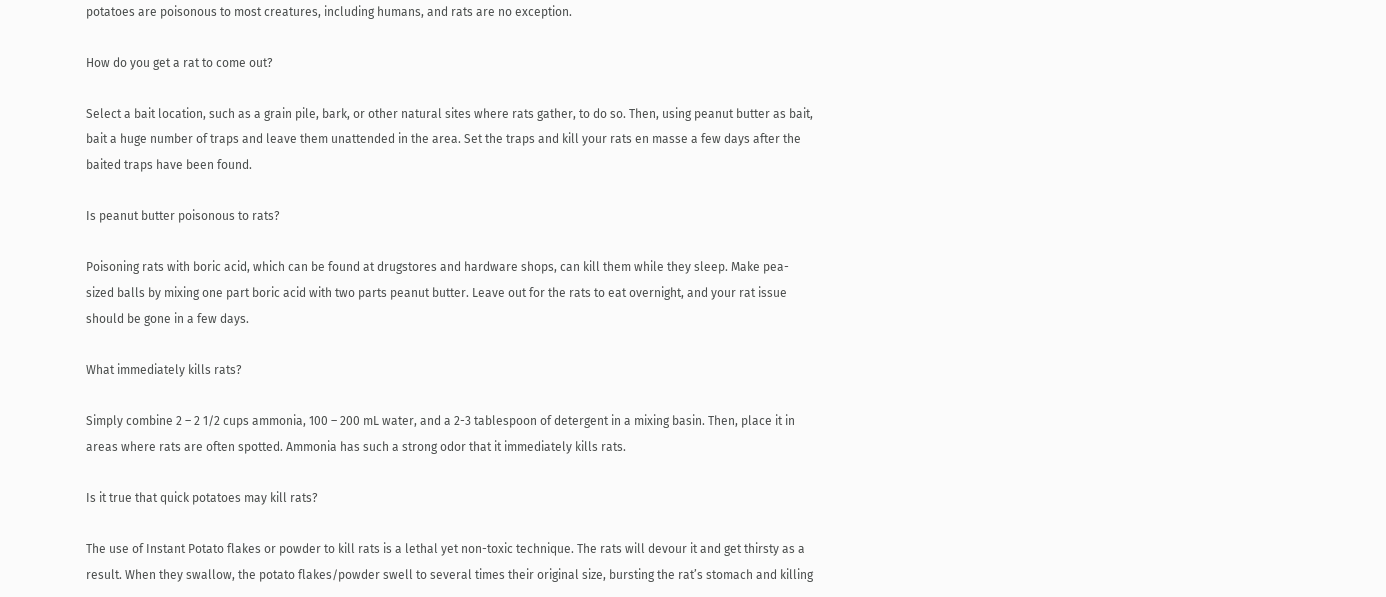potatoes are poisonous to most creatures, including humans, and rats are no exception.

How do you get a rat to come out?

Select a bait location, such as a grain pile, bark, or other natural sites where rats gather, to do so. Then, using peanut butter as bait, bait a huge number of traps and leave them unattended in the area. Set the traps and kill your rats en masse a few days after the baited traps have been found.

Is peanut butter poisonous to rats?

Poisoning rats with boric acid, which can be found at drugstores and hardware shops, can kill them while they sleep. Make pea-sized balls by mixing one part boric acid with two parts peanut butter. Leave out for the rats to eat overnight, and your rat issue should be gone in a few days.

What immediately kills rats?

Simply combine 2 – 2 1/2 cups ammonia, 100 – 200 mL water, and a 2-3 tablespoon of detergent in a mixing basin. Then, place it in areas where rats are often spotted. Ammonia has such a strong odor that it immediately kills rats.

Is it true that quick potatoes may kill rats?

The use of Instant Potato flakes or powder to kill rats is a lethal yet non-toxic technique. The rats will devour it and get thirsty as a result. When they swallow, the potato flakes/powder swell to several times their original size, bursting the rat’s stomach and killing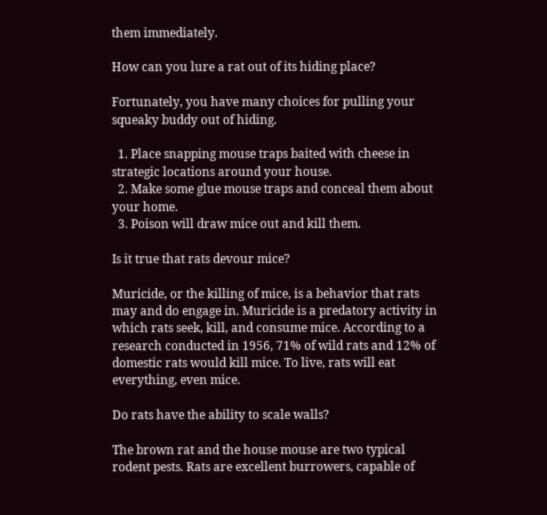them immediately.

How can you lure a rat out of its hiding place?

Fortunately, you have many choices for pulling your squeaky buddy out of hiding.

  1. Place snapping mouse traps baited with cheese in strategic locations around your house.
  2. Make some glue mouse traps and conceal them about your home.
  3. Poison will draw mice out and kill them.

Is it true that rats devour mice?

Muricide, or the killing of mice, is a behavior that rats may and do engage in. Muricide is a predatory activity in which rats seek, kill, and consume mice. According to a research conducted in 1956, 71% of wild rats and 12% of domestic rats would kill mice. To live, rats will eat everything, even mice.

Do rats have the ability to scale walls?

The brown rat and the house mouse are two typical rodent pests. Rats are excellent burrowers, capable of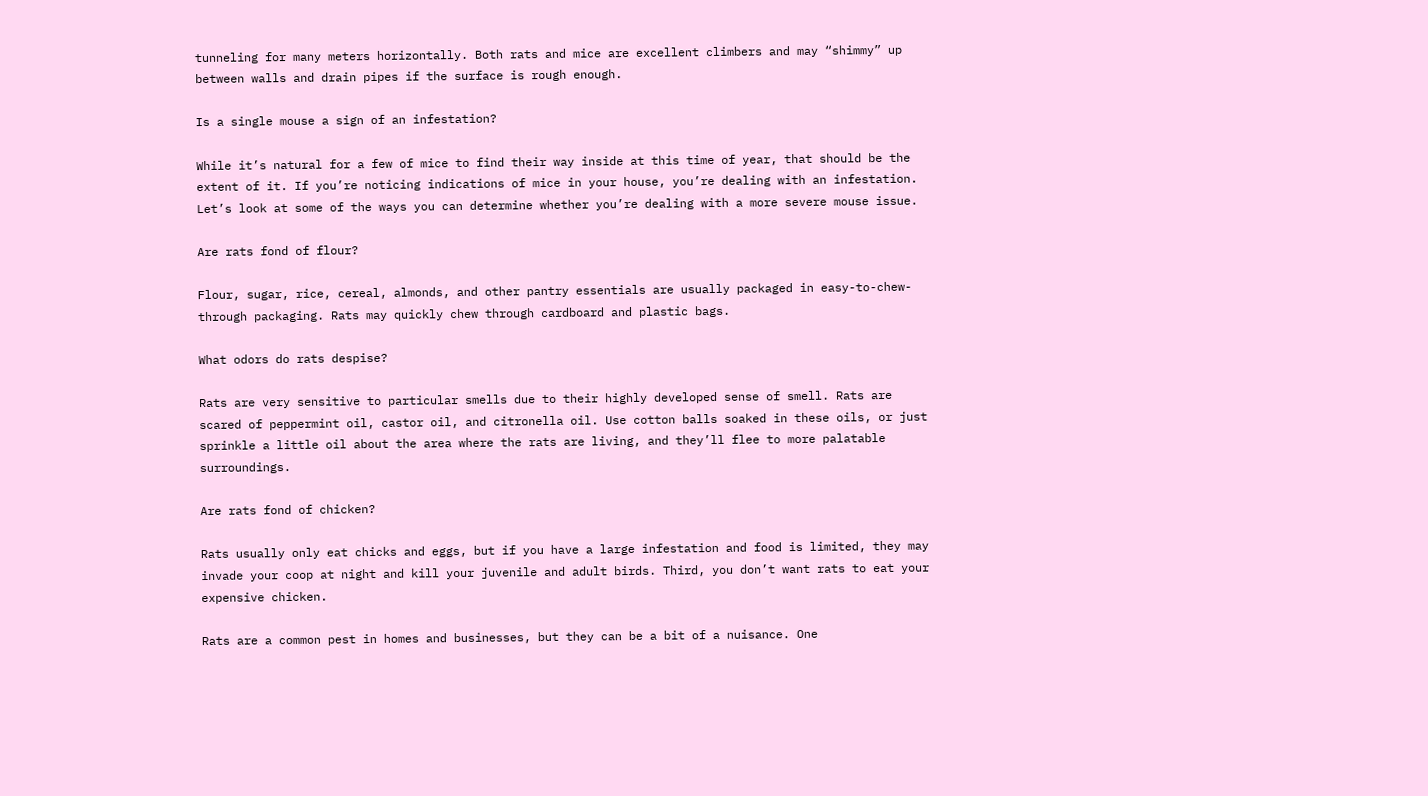tunneling for many meters horizontally. Both rats and mice are excellent climbers and may “shimmy” up between walls and drain pipes if the surface is rough enough.

Is a single mouse a sign of an infestation?

While it’s natural for a few of mice to find their way inside at this time of year, that should be the extent of it. If you’re noticing indications of mice in your house, you’re dealing with an infestation. Let’s look at some of the ways you can determine whether you’re dealing with a more severe mouse issue.

Are rats fond of flour?

Flour, sugar, rice, cereal, almonds, and other pantry essentials are usually packaged in easy-to-chew-through packaging. Rats may quickly chew through cardboard and plastic bags.

What odors do rats despise?

Rats are very sensitive to particular smells due to their highly developed sense of smell. Rats are scared of peppermint oil, castor oil, and citronella oil. Use cotton balls soaked in these oils, or just sprinkle a little oil about the area where the rats are living, and they’ll flee to more palatable surroundings.

Are rats fond of chicken?

Rats usually only eat chicks and eggs, but if you have a large infestation and food is limited, they may invade your coop at night and kill your juvenile and adult birds. Third, you don’t want rats to eat your expensive chicken.

Rats are a common pest in homes and businesses, but they can be a bit of a nuisance. One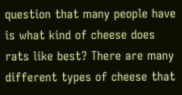question that many people have is what kind of cheese does rats like best? There are many different types of cheese that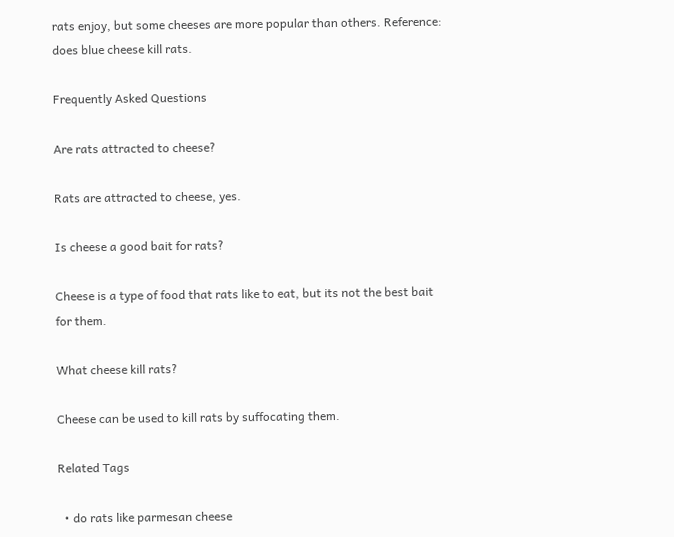rats enjoy, but some cheeses are more popular than others. Reference: does blue cheese kill rats.

Frequently Asked Questions

Are rats attracted to cheese?

Rats are attracted to cheese, yes.

Is cheese a good bait for rats?

Cheese is a type of food that rats like to eat, but its not the best bait for them.

What cheese kill rats?

Cheese can be used to kill rats by suffocating them.

Related Tags

  • do rats like parmesan cheese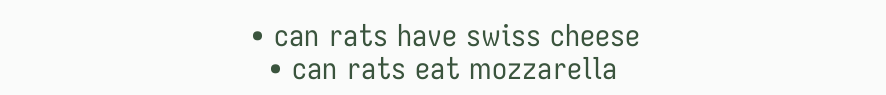• can rats have swiss cheese
  • can rats eat mozzarella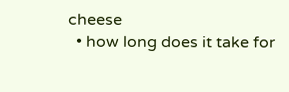cheese
  • how long does it take for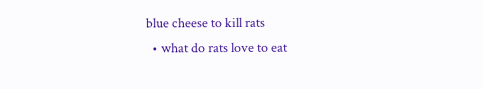blue cheese to kill rats
  • what do rats love to eat